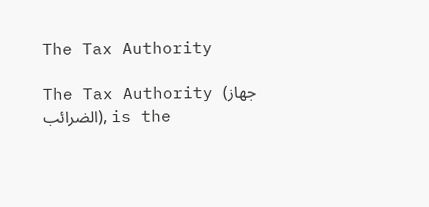The Tax Authority

The Tax Authority (جهاز الضرائب), is the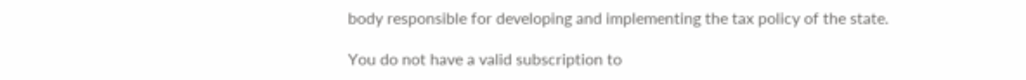body responsible for developing and implementing the tax policy of the state.

You do not have a valid subscription to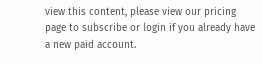view this content, please view our pricing page to subscribe or login if you already have a new paid account.